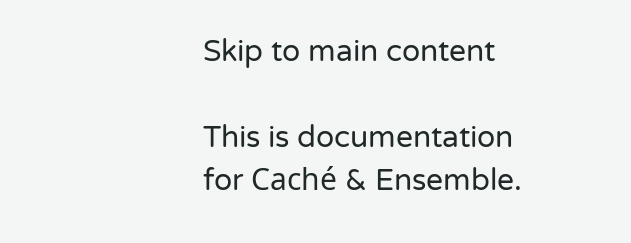Skip to main content

This is documentation for Caché & Ensemble.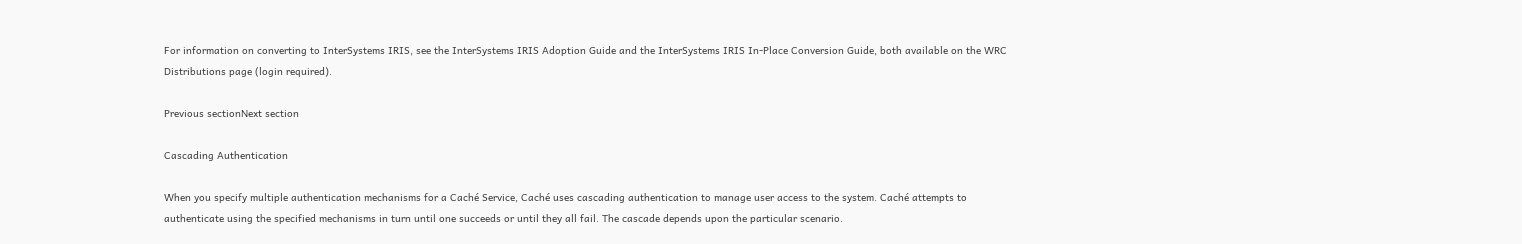For information on converting to InterSystems IRIS, see the InterSystems IRIS Adoption Guide and the InterSystems IRIS In-Place Conversion Guide, both available on the WRC Distributions page (login required).

Previous sectionNext section

Cascading Authentication

When you specify multiple authentication mechanisms for a Caché Service, Caché uses cascading authentication to manage user access to the system. Caché attempts to authenticate using the specified mechanisms in turn until one succeeds or until they all fail. The cascade depends upon the particular scenario.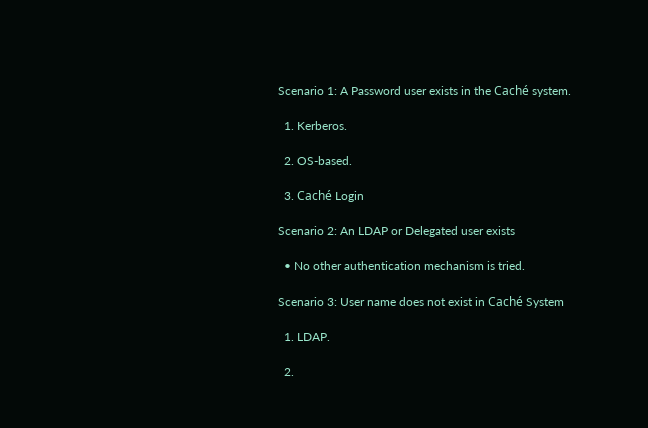Scenario 1: A Password user exists in the Caché system.

  1. Kerberos.

  2. OS-based.

  3. Caché Login

Scenario 2: An LDAP or Delegated user exists

  • No other authentication mechanism is tried.

Scenario 3: User name does not exist in Caché System

  1. LDAP.

  2.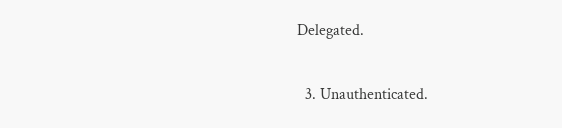Delegated.

  3. Unauthenticated.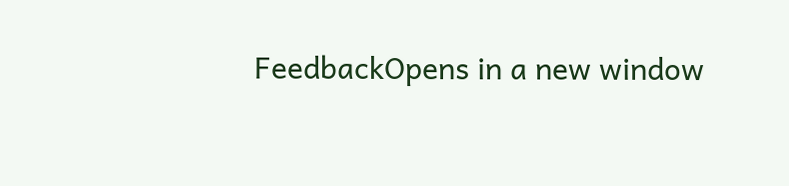FeedbackOpens in a new window